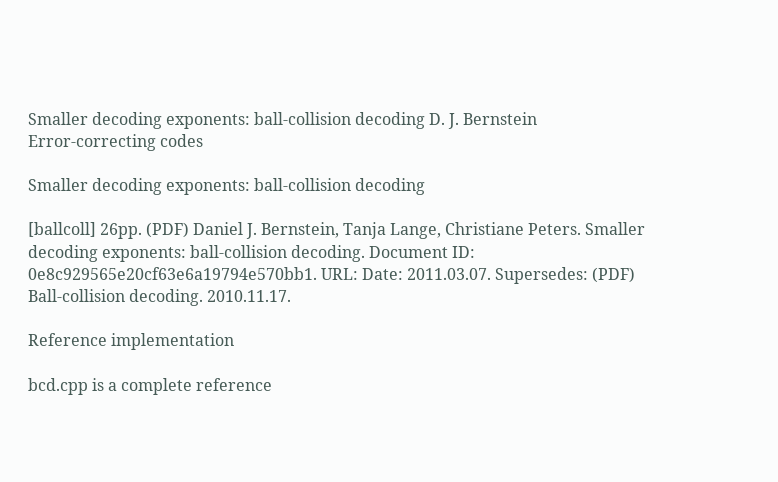Smaller decoding exponents: ball-collision decoding D. J. Bernstein
Error-correcting codes

Smaller decoding exponents: ball-collision decoding

[ballcoll] 26pp. (PDF) Daniel J. Bernstein, Tanja Lange, Christiane Peters. Smaller decoding exponents: ball-collision decoding. Document ID: 0e8c929565e20cf63e6a19794e570bb1. URL: Date: 2011.03.07. Supersedes: (PDF) Ball-collision decoding. 2010.11.17.

Reference implementation

bcd.cpp is a complete reference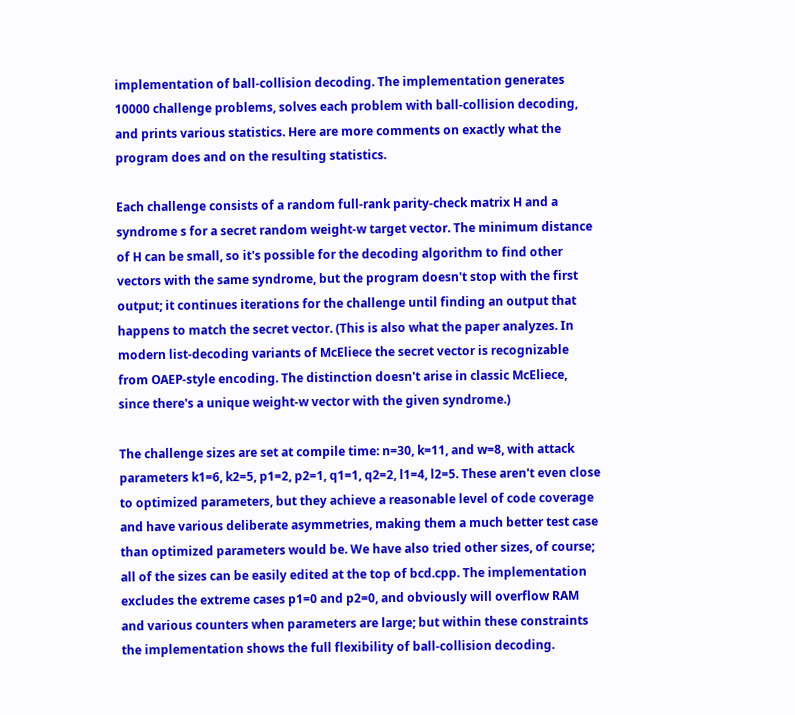implementation of ball-collision decoding. The implementation generates 10000 challenge problems, solves each problem with ball-collision decoding, and prints various statistics. Here are more comments on exactly what the program does and on the resulting statistics.

Each challenge consists of a random full-rank parity-check matrix H and a syndrome s for a secret random weight-w target vector. The minimum distance of H can be small, so it's possible for the decoding algorithm to find other vectors with the same syndrome, but the program doesn't stop with the first output; it continues iterations for the challenge until finding an output that happens to match the secret vector. (This is also what the paper analyzes. In modern list-decoding variants of McEliece the secret vector is recognizable from OAEP-style encoding. The distinction doesn't arise in classic McEliece, since there's a unique weight-w vector with the given syndrome.)

The challenge sizes are set at compile time: n=30, k=11, and w=8, with attack parameters k1=6, k2=5, p1=2, p2=1, q1=1, q2=2, l1=4, l2=5. These aren't even close to optimized parameters, but they achieve a reasonable level of code coverage and have various deliberate asymmetries, making them a much better test case than optimized parameters would be. We have also tried other sizes, of course; all of the sizes can be easily edited at the top of bcd.cpp. The implementation excludes the extreme cases p1=0 and p2=0, and obviously will overflow RAM and various counters when parameters are large; but within these constraints the implementation shows the full flexibility of ball-collision decoding.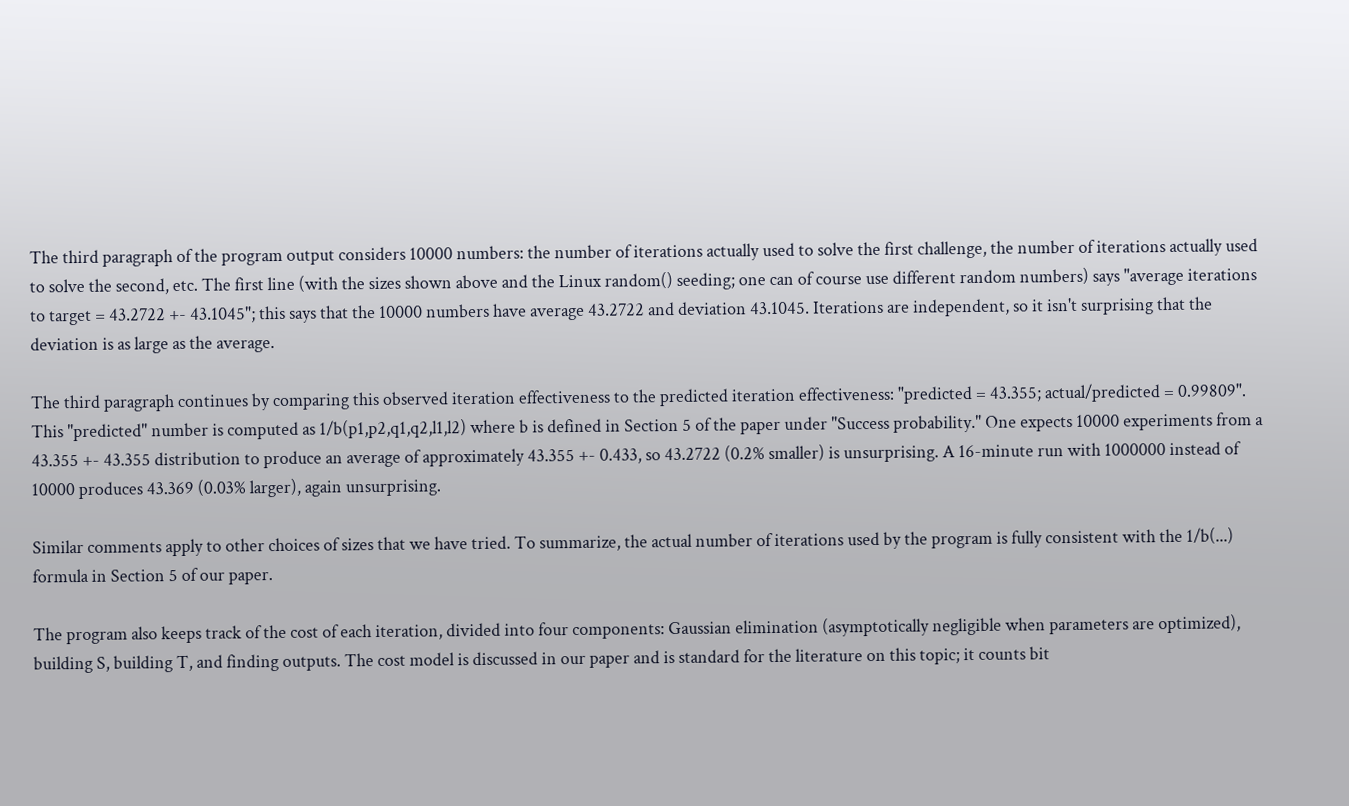The third paragraph of the program output considers 10000 numbers: the number of iterations actually used to solve the first challenge, the number of iterations actually used to solve the second, etc. The first line (with the sizes shown above and the Linux random() seeding; one can of course use different random numbers) says "average iterations to target = 43.2722 +- 43.1045"; this says that the 10000 numbers have average 43.2722 and deviation 43.1045. Iterations are independent, so it isn't surprising that the deviation is as large as the average.

The third paragraph continues by comparing this observed iteration effectiveness to the predicted iteration effectiveness: "predicted = 43.355; actual/predicted = 0.99809". This "predicted" number is computed as 1/b(p1,p2,q1,q2,l1,l2) where b is defined in Section 5 of the paper under "Success probability." One expects 10000 experiments from a 43.355 +- 43.355 distribution to produce an average of approximately 43.355 +- 0.433, so 43.2722 (0.2% smaller) is unsurprising. A 16-minute run with 1000000 instead of 10000 produces 43.369 (0.03% larger), again unsurprising.

Similar comments apply to other choices of sizes that we have tried. To summarize, the actual number of iterations used by the program is fully consistent with the 1/b(...) formula in Section 5 of our paper.

The program also keeps track of the cost of each iteration, divided into four components: Gaussian elimination (asymptotically negligible when parameters are optimized), building S, building T, and finding outputs. The cost model is discussed in our paper and is standard for the literature on this topic; it counts bit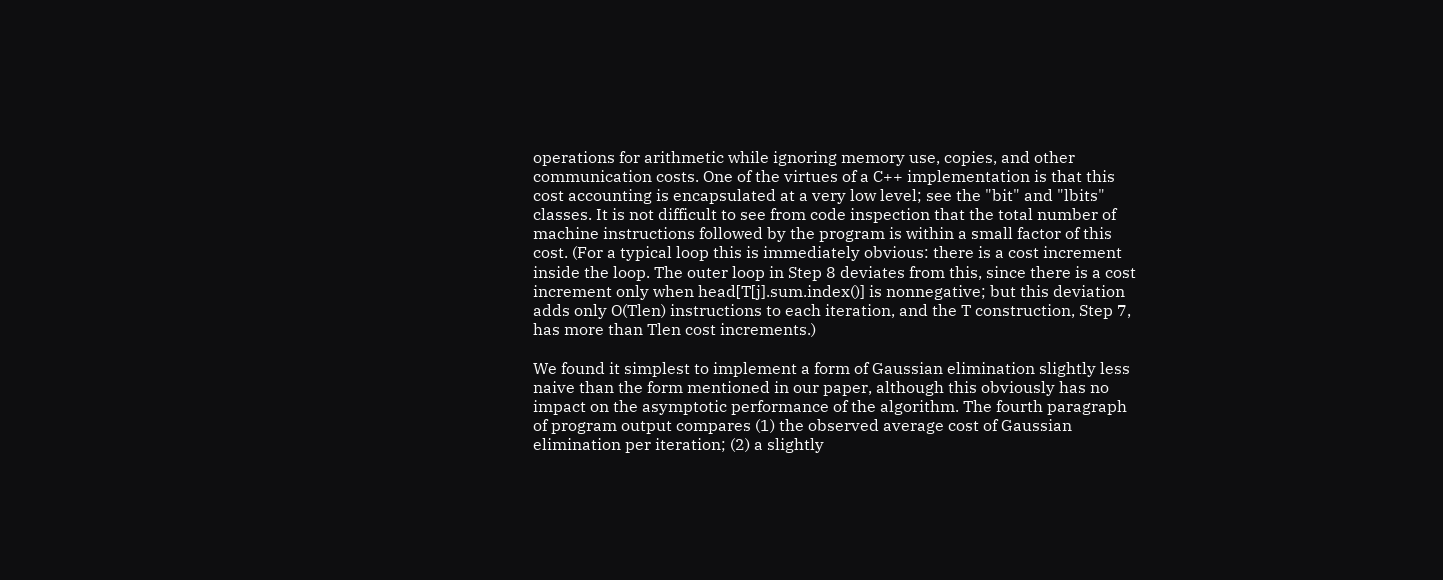operations for arithmetic while ignoring memory use, copies, and other communication costs. One of the virtues of a C++ implementation is that this cost accounting is encapsulated at a very low level; see the "bit" and "lbits" classes. It is not difficult to see from code inspection that the total number of machine instructions followed by the program is within a small factor of this cost. (For a typical loop this is immediately obvious: there is a cost increment inside the loop. The outer loop in Step 8 deviates from this, since there is a cost increment only when head[T[j].sum.index()] is nonnegative; but this deviation adds only O(Tlen) instructions to each iteration, and the T construction, Step 7, has more than Tlen cost increments.)

We found it simplest to implement a form of Gaussian elimination slightly less naive than the form mentioned in our paper, although this obviously has no impact on the asymptotic performance of the algorithm. The fourth paragraph of program output compares (1) the observed average cost of Gaussian elimination per iteration; (2) a slightly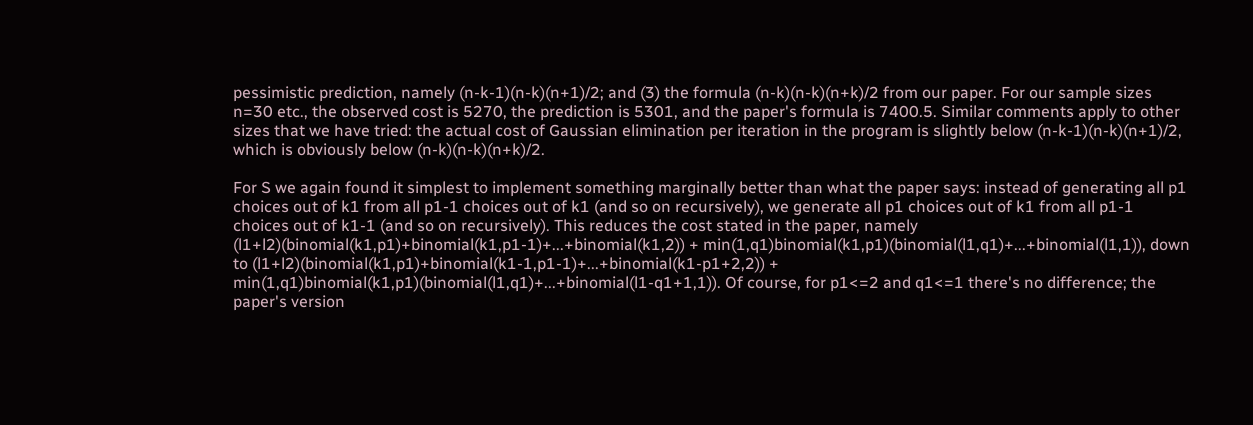pessimistic prediction, namely (n-k-1)(n-k)(n+1)/2; and (3) the formula (n-k)(n-k)(n+k)/2 from our paper. For our sample sizes n=30 etc., the observed cost is 5270, the prediction is 5301, and the paper's formula is 7400.5. Similar comments apply to other sizes that we have tried: the actual cost of Gaussian elimination per iteration in the program is slightly below (n-k-1)(n-k)(n+1)/2, which is obviously below (n-k)(n-k)(n+k)/2.

For S we again found it simplest to implement something marginally better than what the paper says: instead of generating all p1 choices out of k1 from all p1-1 choices out of k1 (and so on recursively), we generate all p1 choices out of k1 from all p1-1 choices out of k1-1 (and so on recursively). This reduces the cost stated in the paper, namely (l1+l2)(binomial(k1,p1)+binomial(k1,p1-1)+...+binomial(k1,2)) + min(1,q1)binomial(k1,p1)(binomial(l1,q1)+...+binomial(l1,1)), down to (l1+l2)(binomial(k1,p1)+binomial(k1-1,p1-1)+...+binomial(k1-p1+2,2)) + min(1,q1)binomial(k1,p1)(binomial(l1,q1)+...+binomial(l1-q1+1,1)). Of course, for p1<=2 and q1<=1 there's no difference; the paper's version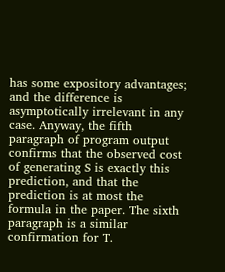has some expository advantages; and the difference is asymptotically irrelevant in any case. Anyway, the fifth paragraph of program output confirms that the observed cost of generating S is exactly this prediction, and that the prediction is at most the formula in the paper. The sixth paragraph is a similar confirmation for T.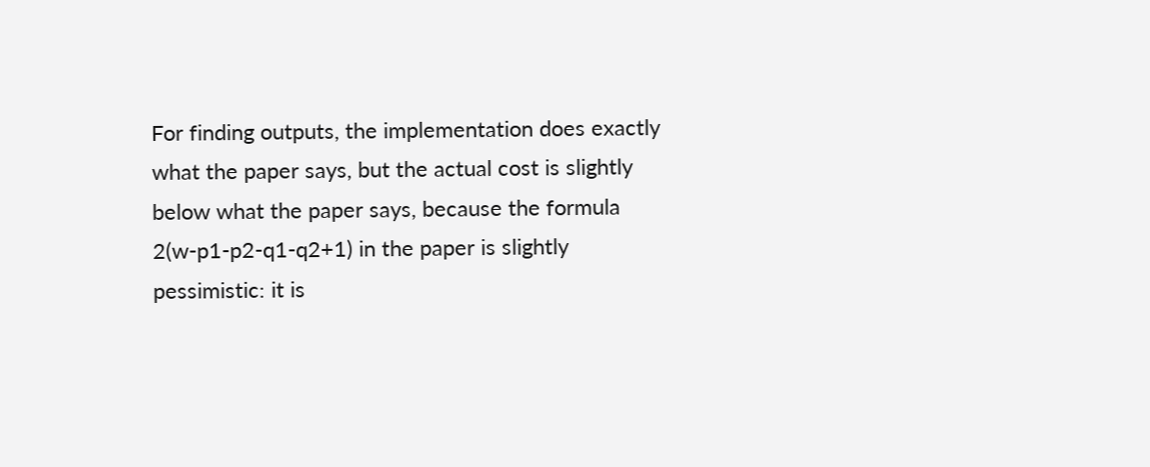For finding outputs, the implementation does exactly what the paper says, but the actual cost is slightly below what the paper says, because the formula 2(w-p1-p2-q1-q2+1) in the paper is slightly pessimistic: it is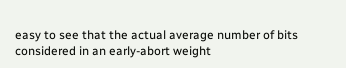easy to see that the actual average number of bits considered in an early-abort weight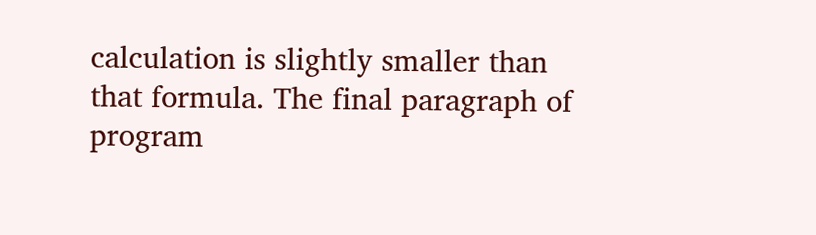calculation is slightly smaller than that formula. The final paragraph of program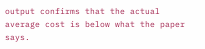output confirms that the actual average cost is below what the paper says.